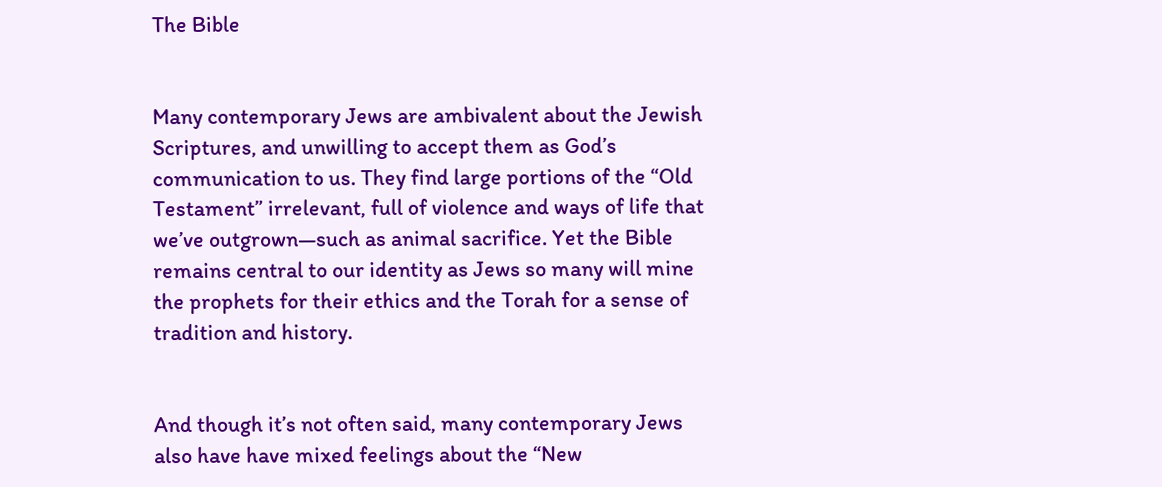The Bible


Many contemporary Jews are ambivalent about the Jewish Scriptures, and unwilling to accept them as God’s communication to us. They find large portions of the “Old Testament” irrelevant, full of violence and ways of life that we’ve outgrown—such as animal sacrifice. Yet the Bible remains central to our identity as Jews so many will mine the prophets for their ethics and the Torah for a sense of tradition and history.


And though it’s not often said, many contemporary Jews also have have mixed feelings about the “New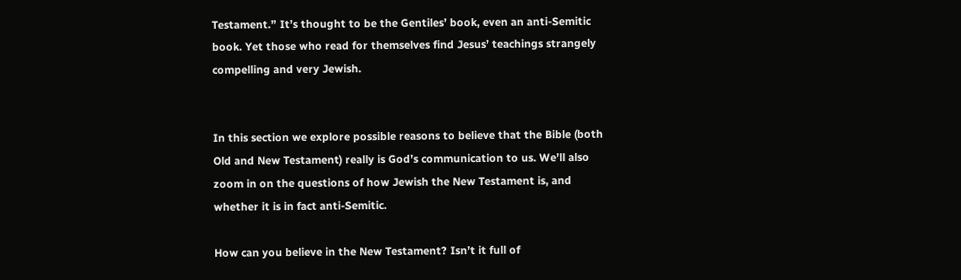Testament.” It’s thought to be the Gentiles’ book, even an anti-Semitic book. Yet those who read for themselves find Jesus’ teachings strangely compelling and very Jewish.


In this section we explore possible reasons to believe that the Bible (both Old and New Testament) really is God’s communication to us. We’ll also zoom in on the questions of how Jewish the New Testament is, and whether it is in fact anti-Semitic.

How can you believe in the New Testament? Isn’t it full of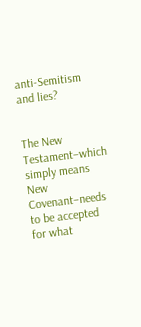anti-Semitism and lies?


The New Testament–which simply means New Covenant–needs to be accepted for what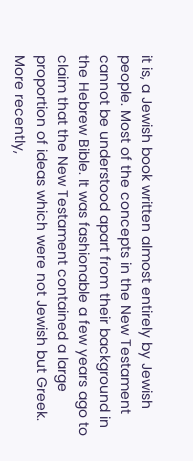it is, a Jewish book written almost entirely by Jewish people. Most of the concepts in the New Testament cannot be understood apart from their background in the Hebrew Bible. It was fashionable a few years ago to claim that the New Testament contained a large proportion of ideas which were not Jewish but Greek. More recently,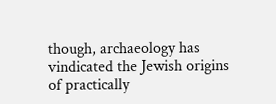though, archaeology has vindicated the Jewish origins of practically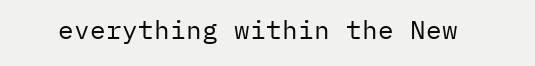everything within the New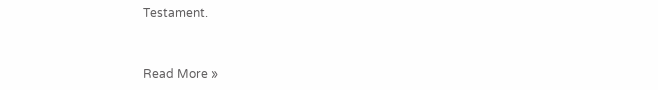Testament.


Read More »